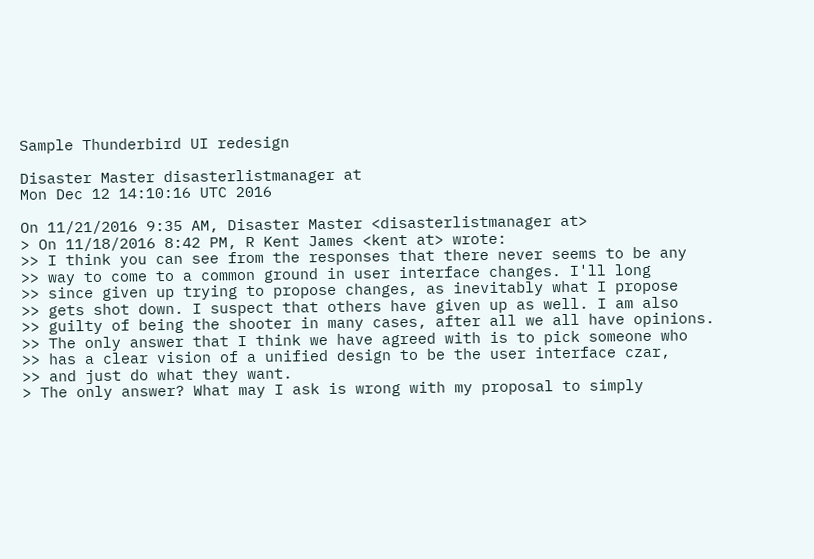Sample Thunderbird UI redesign

Disaster Master disasterlistmanager at
Mon Dec 12 14:10:16 UTC 2016

On 11/21/2016 9:35 AM, Disaster Master <disasterlistmanager at>
> On 11/18/2016 8:42 PM, R Kent James <kent at> wrote:
>> I think you can see from the responses that there never seems to be any
>> way to come to a common ground in user interface changes. I'll long
>> since given up trying to propose changes, as inevitably what I propose
>> gets shot down. I suspect that others have given up as well. I am also
>> guilty of being the shooter in many cases, after all we all have opinions.
>> The only answer that I think we have agreed with is to pick someone who
>> has a clear vision of a unified design to be the user interface czar,
>> and just do what they want.
> The only answer? What may I ask is wrong with my proposal to simply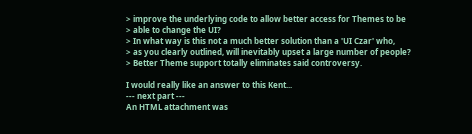> improve the underlying code to allow better access for Themes to be
> able to change the UI?
> In what way is this not a much better solution than a 'UI Czar' who,
> as you clearly outlined, will inevitably upset a large number of people?
> Better Theme support totally eliminates said controversy.

I would really like an answer to this Kent...
--- next part ---
An HTML attachment was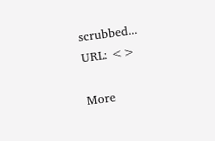scrubbed...
URL: <>

More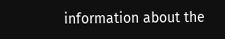information about the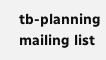tb-planning mailing list